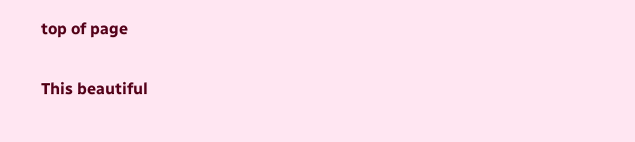top of page

This beautiful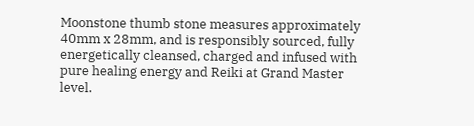Moonstone thumb stone measures approximately 40mm x 28mm, and is responsibly sourced, fully energetically cleansed, charged and infused with pure healing energy and Reiki at Grand Master level.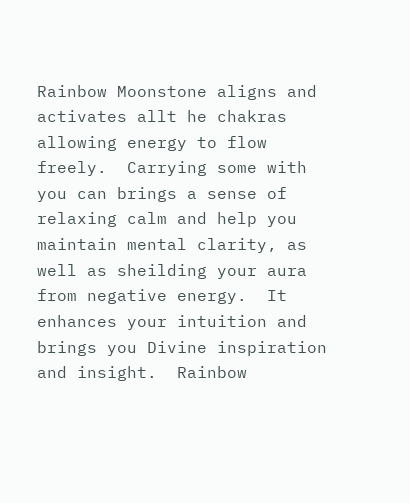Rainbow Moonstone aligns and activates allt he chakras allowing energy to flow freely.  Carrying some with you can brings a sense of relaxing calm and help you maintain mental clarity, as well as sheilding your aura from negative energy.  It enhances your intuition and brings you Divine inspiration and insight.  Rainbow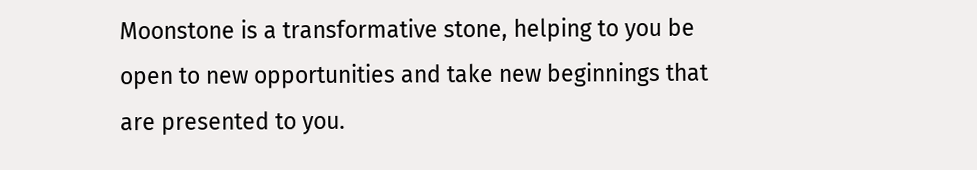Moonstone is a transformative stone, helping to you be open to new opportunities and take new beginnings that are presented to you.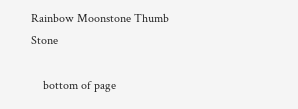Rainbow Moonstone Thumb Stone

    bottom of page